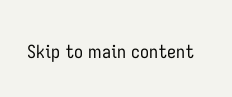Skip to main content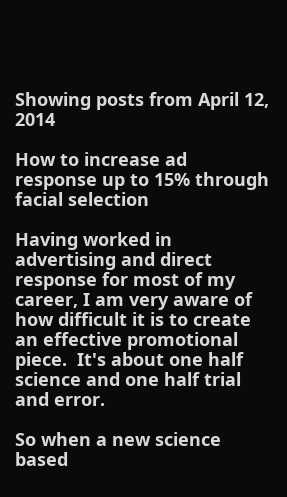Showing posts from April 12, 2014

How to increase ad response up to 15% through facial selection

Having worked in advertising and direct response for most of my career, I am very aware of how difficult it is to create an effective promotional piece.  It's about one half science and one half trial and error.

So when a new science based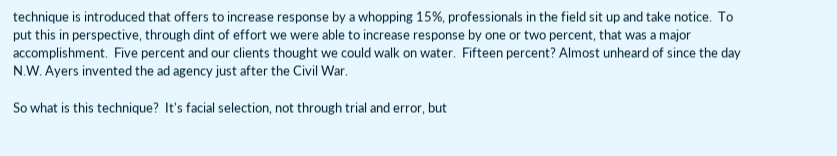technique is introduced that offers to increase response by a whopping 15%, professionals in the field sit up and take notice.  To put this in perspective, through dint of effort we were able to increase response by one or two percent, that was a major accomplishment.  Five percent and our clients thought we could walk on water.  Fifteen percent? Almost unheard of since the day N.W. Ayers invented the ad agency just after the Civil War.

So what is this technique?  It's facial selection, not through trial and error, but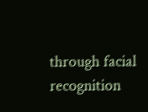through facial recognition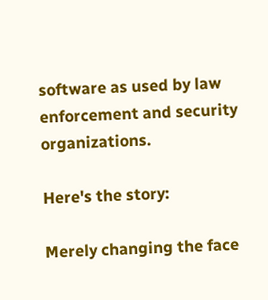software as used by law enforcement and security organizations.

Here's the story:

Merely changing the face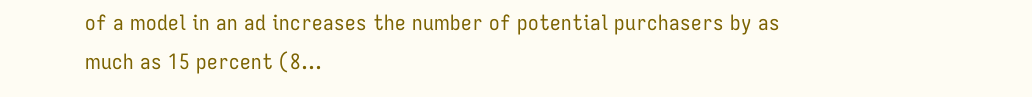of a model in an ad increases the number of potential purchasers by as much as 15 percent (8…